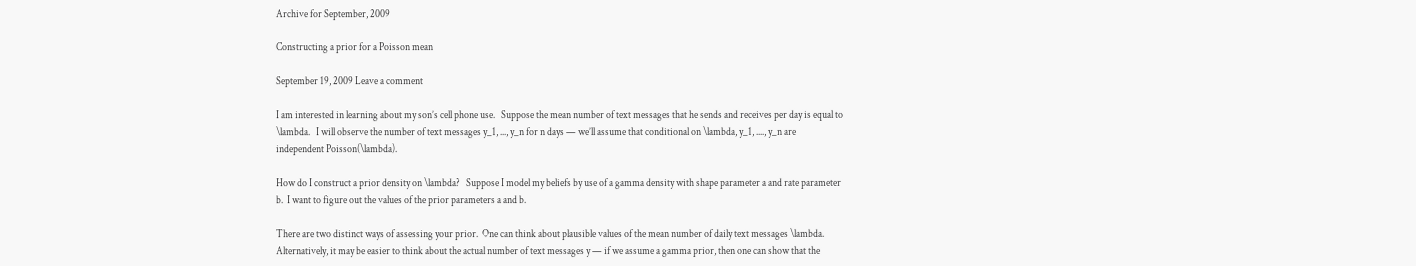Archive for September, 2009

Constructing a prior for a Poisson mean

September 19, 2009 Leave a comment

I am interested in learning about my son’s cell phone use.   Suppose the mean number of text messages that he sends and receives per day is equal to \lambda.   I will observe the number of text messages y_1, ..., y_n for n days — we’ll assume that conditional on \lambda, y_1, ...., y_n are independent Poisson(\lambda).

How do I construct a prior density on \lambda?   Suppose I model my beliefs by use of a gamma density with shape parameter a and rate parameter b.  I want to figure out the values of the prior parameters a and b.

There are two distinct ways of assessing your prior.  One can think about plausible values of the mean number of daily text messages \lambda.  Alternatively, it may be easier to think about the actual number of text messages y — if we assume a gamma prior, then one can show that the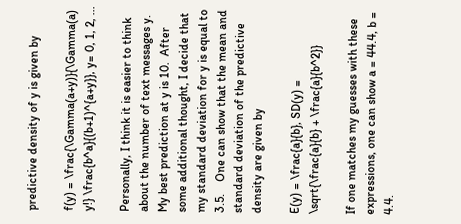predictive density of y is given by

f(y) = \frac{\Gamma(a+y)}{\Gamma(a) y!} \frac{b^a}{(b+1)^{a+y}}, y= 0, 1, 2, ...

Personally, I think it is easier to think about the number of text messages y.  My best prediction at y is 10.  After some additional thought, I decide that my standard deviation for y is equal to 3.5.    One can show that the mean and standard deviation of the predictive density are given by

E(y) = \frac{a}{b}, SD(y) = \sqrt{\frac{a}{b} + \frac{a}{b^2}}

If one matches my guesses with these expressions, one can show a = 44.4, b = 4.4.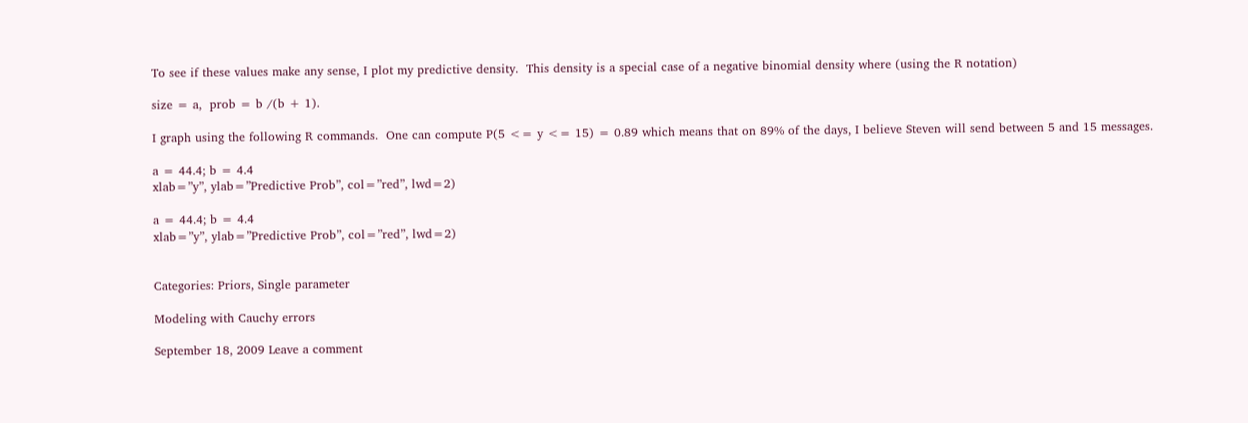To see if these values make any sense, I plot my predictive density.  This density is a special case of a negative binomial density where (using the R notation)

size = a,  prob = b /(b + 1).

I graph using the following R commands.  One can compute P(5 <= y <= 15) = 0.89 which means that on 89% of the days, I believe Steven will send between 5 and 15 messages.

a = 44.4; b = 4.4
xlab=”y”, ylab=”Predictive Prob”, col=”red”, lwd=2)

a = 44.4; b = 4.4
xlab=”y”, ylab=”Predictive Prob”, col=”red”, lwd=2)


Categories: Priors, Single parameter

Modeling with Cauchy errors

September 18, 2009 Leave a comment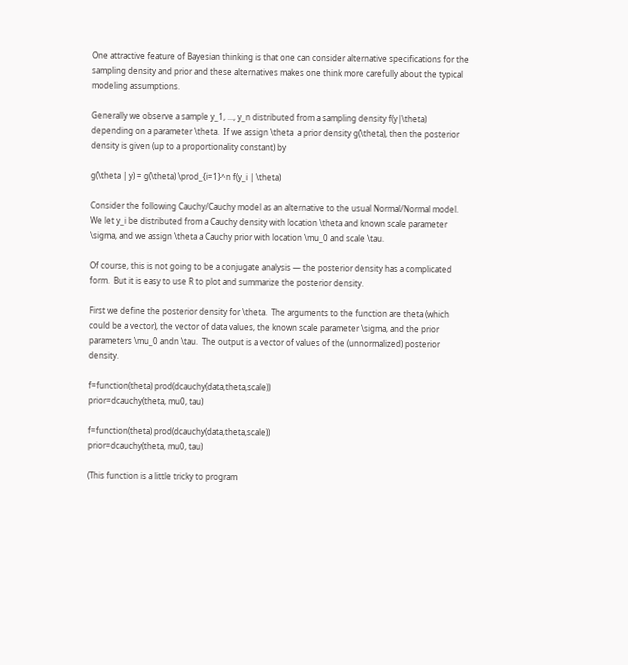One attractive feature of Bayesian thinking is that one can consider alternative specifications for the sampling density and prior and these alternatives makes one think more carefully about the typical modeling assumptions.

Generally we observe a sample y_1, ..., y_n distributed from a sampling density f(y|\theta) depending on a parameter \theta.  If we assign \theta  a prior density g(\theta), then the posterior density is given (up to a proportionality constant) by

g(\theta | y) = g(\theta) \prod_{i=1}^n f(y_i | \theta)

Consider the following Cauchy/Cauchy model as an alternative to the usual Normal/Normal model.  We let y_i be distributed from a Cauchy density with location \theta and known scale parameter \sigma, and we assign \theta a Cauchy prior with location \mu_0 and scale \tau.

Of course, this is not going to be a conjugate analysis — the posterior density has a complicated form.  But it is easy to use R to plot and summarize the posterior density.

First we define the posterior density for \theta.  The arguments to the function are theta (which could be a vector), the vector of data values, the known scale parameter \sigma, and the prior parameters \mu_0 andn \tau.  The output is a vector of values of the (unnormalized) posterior density.

f=function(theta) prod(dcauchy(data,theta,scale))
prior=dcauchy(theta, mu0, tau)

f=function(theta) prod(dcauchy(data,theta,scale))
prior=dcauchy(theta, mu0, tau)

(This function is a little tricky to program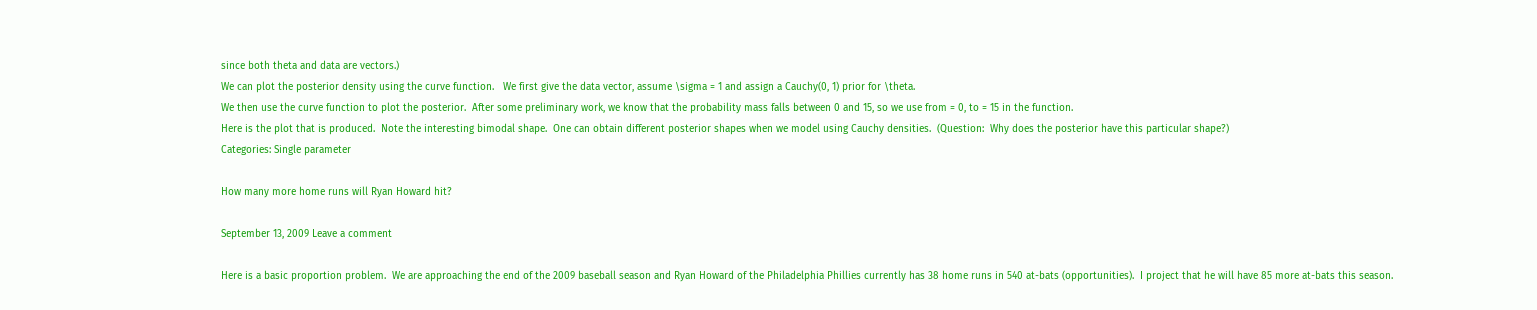since both theta and data are vectors.)
We can plot the posterior density using the curve function.   We first give the data vector, assume \sigma = 1 and assign a Cauchy(0, 1) prior for \theta.
We then use the curve function to plot the posterior.  After some preliminary work, we know that the probability mass falls between 0 and 15, so we use from = 0, to = 15 in the function.
Here is the plot that is produced.  Note the interesting bimodal shape.  One can obtain different posterior shapes when we model using Cauchy densities.  (Question:  Why does the posterior have this particular shape?)
Categories: Single parameter

How many more home runs will Ryan Howard hit?

September 13, 2009 Leave a comment

Here is a basic proportion problem.  We are approaching the end of the 2009 baseball season and Ryan Howard of the Philadelphia Phillies currently has 38 home runs in 540 at-bats (opportunities).  I project that he will have 85 more at-bats this season.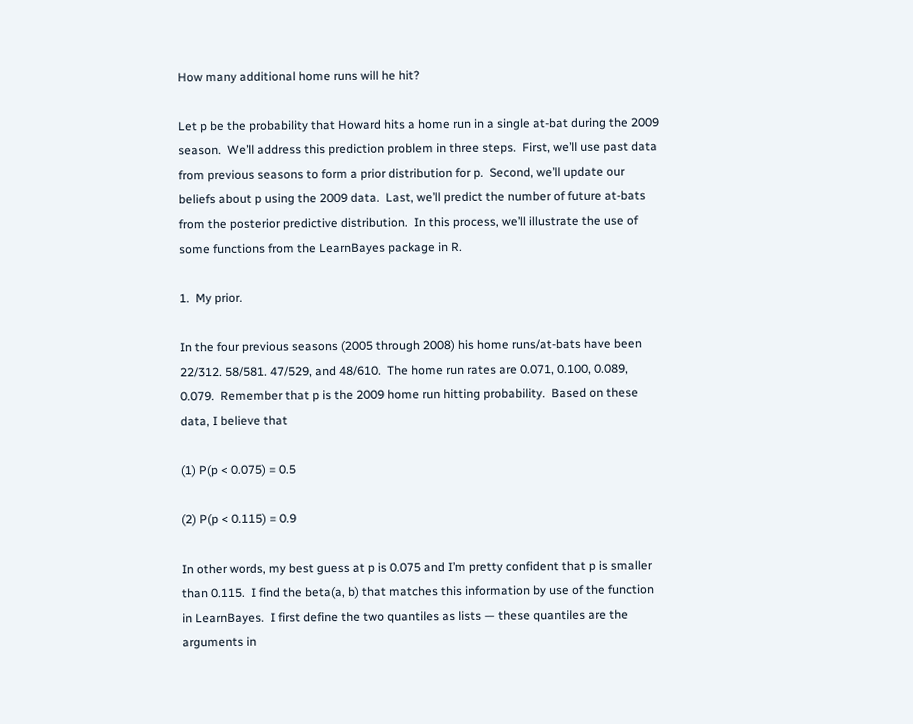How many additional home runs will he hit?

Let p be the probability that Howard hits a home run in a single at-bat during the 2009 season.  We’ll address this prediction problem in three steps.  First, we’ll use past data from previous seasons to form a prior distribution for p.  Second, we’ll update our beliefs about p using the 2009 data.  Last, we’ll predict the number of future at-bats from the posterior predictive distribution.  In this process, we’ll illustrate the use of some functions from the LearnBayes package in R.

1.  My prior.

In the four previous seasons (2005 through 2008) his home runs/at-bats have been 22/312. 58/581. 47/529, and 48/610.  The home run rates are 0.071, 0.100, 0.089, 0.079.  Remember that p is the 2009 home run hitting probability.  Based on these data, I believe that

(1) P(p < 0.075) = 0.5

(2) P(p < 0.115) = 0.9

In other words, my best guess at p is 0.075 and I’m pretty confident that p is smaller than 0.115.  I find the beta(a, b) that matches this information by use of the function in LearnBayes.  I first define the two quantiles as lists — these quantiles are the arguments in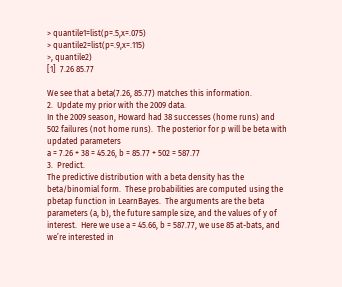> quantile1=list(p=.5,x=.075)
> quantile2=list(p=.9,x=.115)
>, quantile2)
[1]  7.26 85.77

We see that a beta(7.26, 85.77) matches this information.
2.  Update my prior with the 2009 data.
In the 2009 season, Howard had 38 successes (home runs) and 502 failures (not home runs).  The posterior for p will be beta with updated parameters
a = 7.26 + 38 = 45.26, b = 85.77 + 502 = 587.77
3.  Predict.
The predictive distribution with a beta density has the beta/binomial form.  These probabilities are computed using the pbetap function in LearnBayes.  The arguments are the beta parameters (a, b), the future sample size, and the values of y of interest.  Here we use a = 45.66, b = 587.77, we use 85 at-bats, and we’re interested in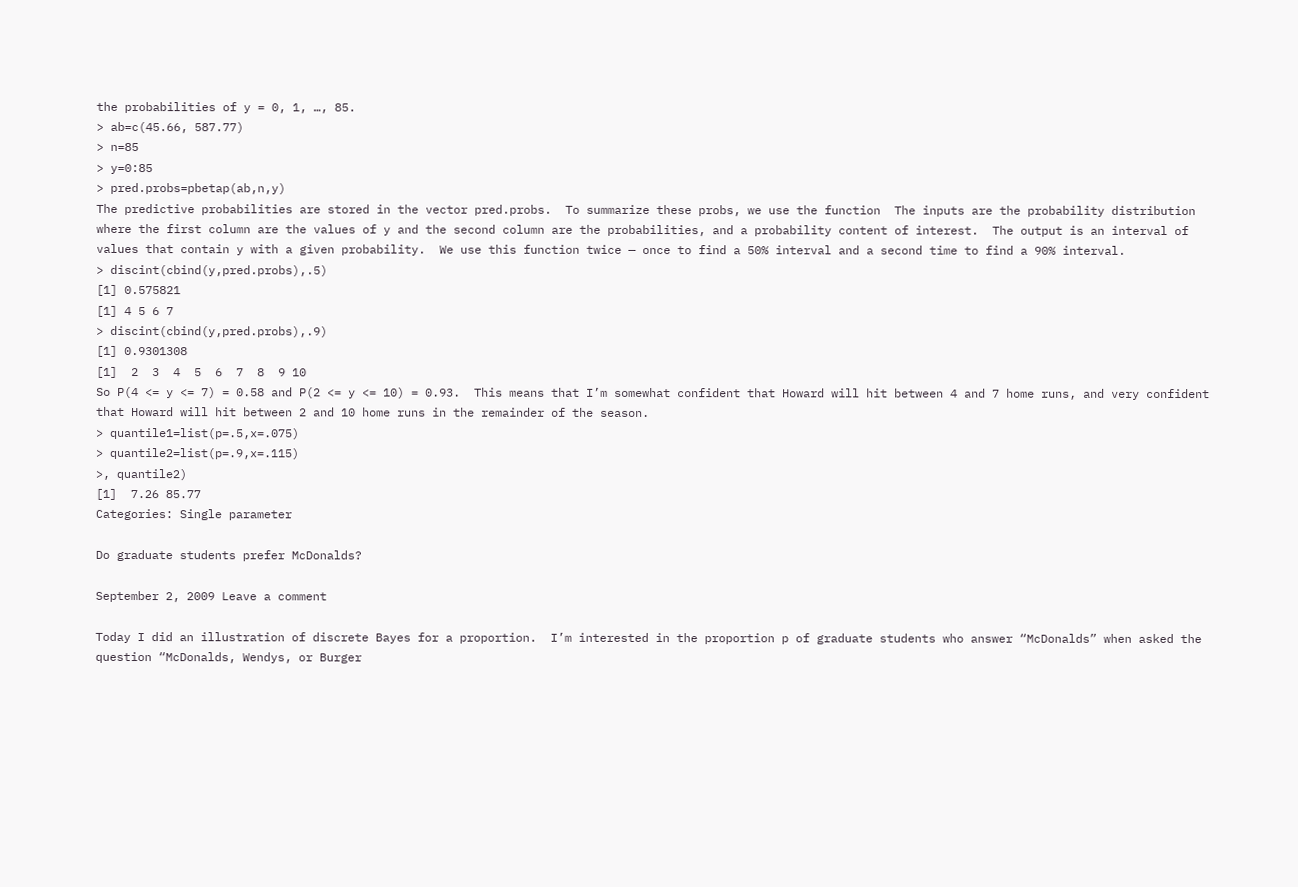the probabilities of y = 0, 1, …, 85.
> ab=c(45.66, 587.77)
> n=85
> y=0:85
> pred.probs=pbetap(ab,n,y)
The predictive probabilities are stored in the vector pred.probs.  To summarize these probs, we use the function  The inputs are the probability distribution where the first column are the values of y and the second column are the probabilities, and a probability content of interest.  The output is an interval of values that contain y with a given probability.  We use this function twice — once to find a 50% interval and a second time to find a 90% interval.
> discint(cbind(y,pred.probs),.5)
[1] 0.575821
[1] 4 5 6 7
> discint(cbind(y,pred.probs),.9)
[1] 0.9301308
[1]  2  3  4  5  6  7  8  9 10
So P(4 <= y <= 7) = 0.58 and P(2 <= y <= 10) = 0.93.  This means that I’m somewhat confident that Howard will hit between 4 and 7 home runs, and very confident that Howard will hit between 2 and 10 home runs in the remainder of the season.
> quantile1=list(p=.5,x=.075)
> quantile2=list(p=.9,x=.115)
>, quantile2)
[1]  7.26 85.77
Categories: Single parameter

Do graduate students prefer McDonalds?

September 2, 2009 Leave a comment

Today I did an illustration of discrete Bayes for a proportion.  I’m interested in the proportion p of graduate students who answer “McDonalds” when asked the question “McDonalds, Wendys, or Burger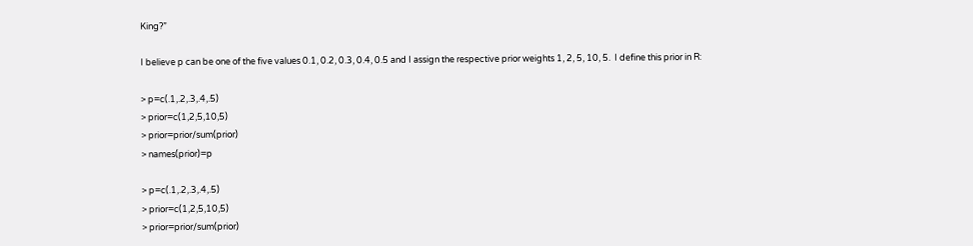King?”

I believe p can be one of the five values 0.1, 0.2, 0.3, 0.4, 0.5 and I assign the respective prior weights 1, 2, 5, 10, 5.  I define this prior in R:

> p=c(.1,.2,.3,.4,.5)
> prior=c(1,2,5,10,5)
> prior=prior/sum(prior)
> names(prior)=p

> p=c(.1,.2,.3,.4,.5)
> prior=c(1,2,5,10,5)
> prior=prior/sum(prior)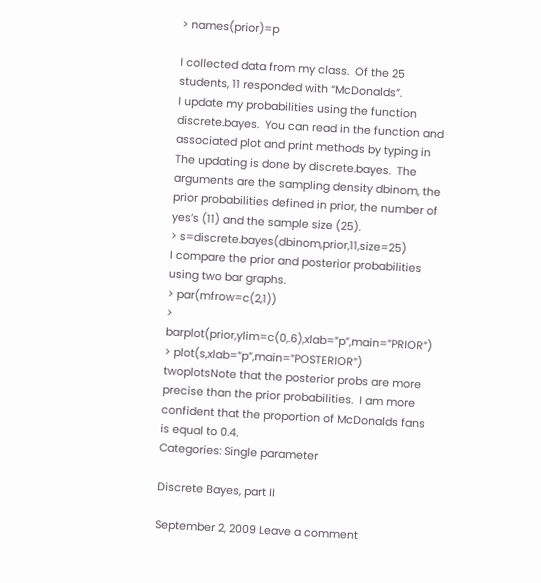> names(prior)=p

I collected data from my class.  Of the 25 students, 11 responded with “McDonalds”.
I update my probabilities using the function discrete.bayes.  You can read in the function and associated plot and print methods by typing in
The updating is done by discrete.bayes.  The arguments are the sampling density dbinom, the prior probabilities defined in prior, the number of yes’s (11) and the sample size (25).
> s=discrete.bayes(dbinom,prior,11,size=25)
I compare the prior and posterior probabilities using two bar graphs.
> par(mfrow=c(2,1))
> barplot(prior,ylim=c(0,.6),xlab=”p”,main=”PRIOR”)
> plot(s,xlab=”p”,main=”POSTERIOR”)
twoplotsNote that the posterior probs are more precise than the prior probabilities.  I am more confident that the proportion of McDonalds fans is equal to 0.4.
Categories: Single parameter

Discrete Bayes, part II

September 2, 2009 Leave a comment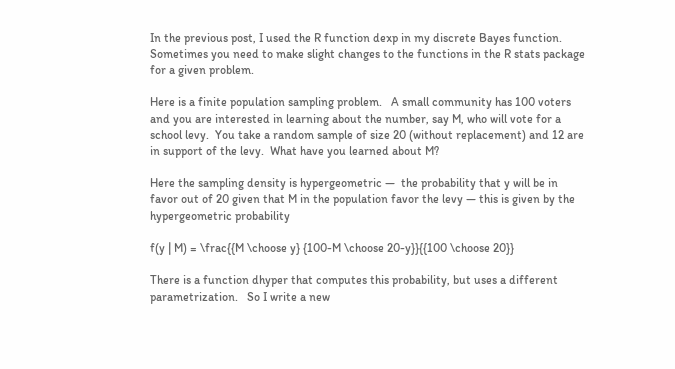In the previous post, I used the R function dexp in my discrete Bayes function.  Sometimes you need to make slight changes to the functions in the R stats package for a given problem.

Here is a finite population sampling problem.   A small community has 100 voters and you are interested in learning about the number, say M, who will vote for a school levy.  You take a random sample of size 20 (without replacement) and 12 are in support of the levy.  What have you learned about M?

Here the sampling density is hypergeometric —  the probability that y will be in favor out of 20 given that M in the population favor the levy — this is given by the hypergeometric probability

f(y | M) = \frac{{M \choose y} {100-M \choose 20-y}}{{100 \choose 20}}

There is a function dhyper that computes this probability, but uses a different parametrization.   So I write a new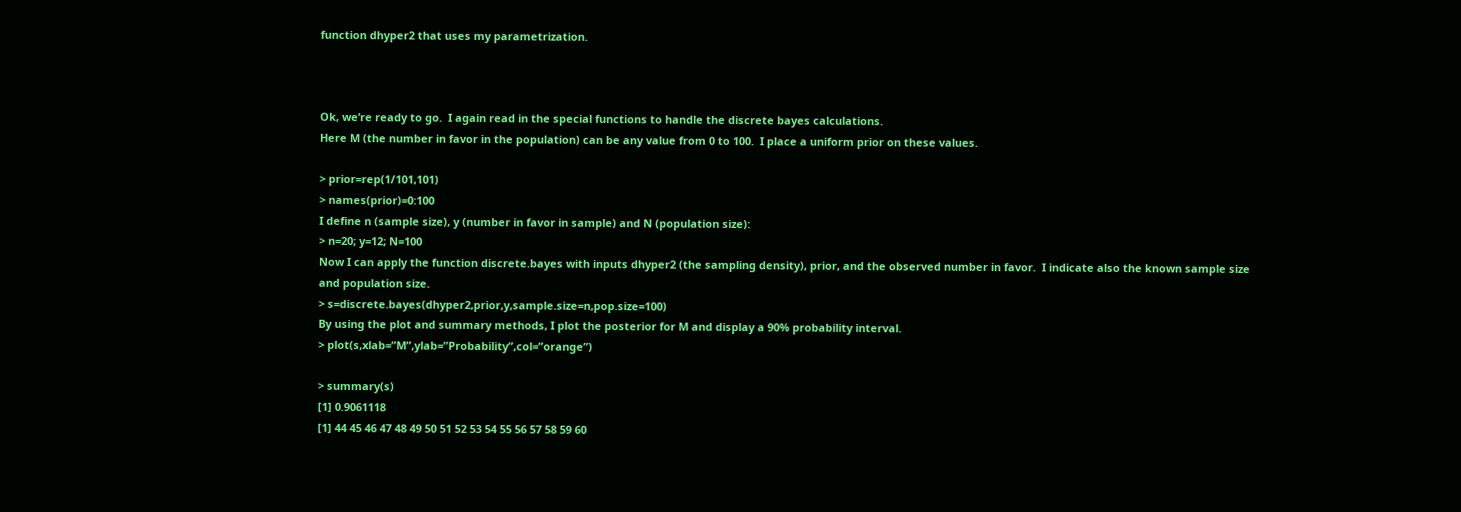function dhyper2 that uses my parametrization.



Ok, we’re ready to go.  I again read in the special functions to handle the discrete bayes calculations.
Here M (the number in favor in the population) can be any value from 0 to 100.  I place a uniform prior on these values.

> prior=rep(1/101,101)
> names(prior)=0:100
I define n (sample size), y (number in favor in sample) and N (population size):
> n=20; y=12; N=100
Now I can apply the function discrete.bayes with inputs dhyper2 (the sampling density), prior, and the observed number in favor.  I indicate also the known sample size and population size.
> s=discrete.bayes(dhyper2,prior,y,sample.size=n,pop.size=100)
By using the plot and summary methods, I plot the posterior for M and display a 90% probability interval.
> plot(s,xlab=”M”,ylab=”Probability”,col=”orange”)

> summary(s)
[1] 0.9061118
[1] 44 45 46 47 48 49 50 51 52 53 54 55 56 57 58 59 60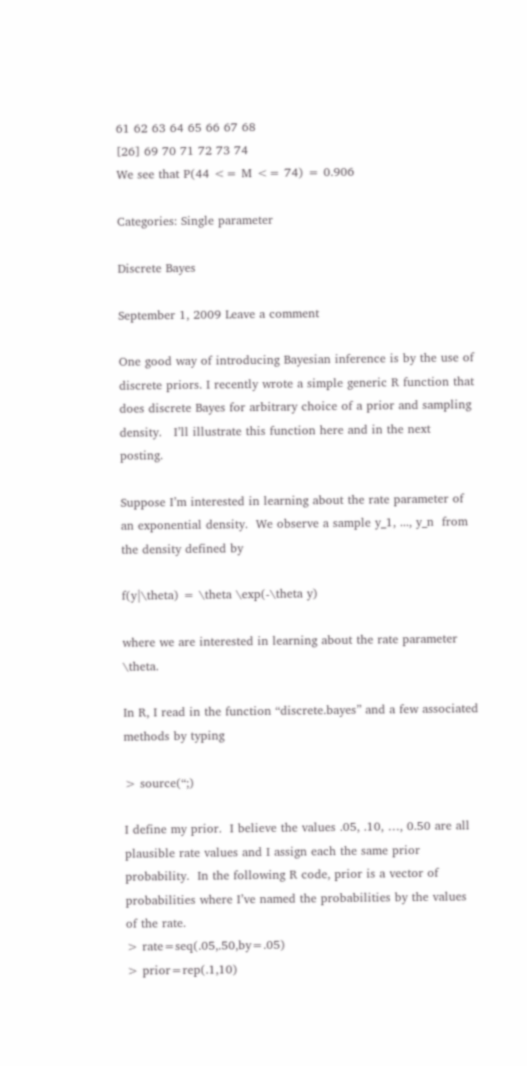61 62 63 64 65 66 67 68
[26] 69 70 71 72 73 74
We see that P(44 <= M <= 74) = 0.906

Categories: Single parameter

Discrete Bayes

September 1, 2009 Leave a comment

One good way of introducing Bayesian inference is by the use of discrete priors. I recently wrote a simple generic R function that does discrete Bayes for arbitrary choice of a prior and sampling density.   I’ll illustrate this function here and in the next posting.

Suppose I’m interested in learning about the rate parameter of an exponential density.  We observe a sample y_1, ..., y_n  from the density defined by

f(y|\theta) = \theta \exp(-\theta y)

where we are interested in learning about the rate parameter \theta.

In R, I read in the function “discrete.bayes” and a few associated methods by typing

> source(“;)

I define my prior.  I believe the values .05, .10, …, 0.50 are all plausible rate values and I assign each the same prior probability.  In the following R code, prior is a vector of probabilities where I’ve named the probabilities by the values of the rate.
> rate=seq(.05,.50,by=.05)
> prior=rep(.1,10)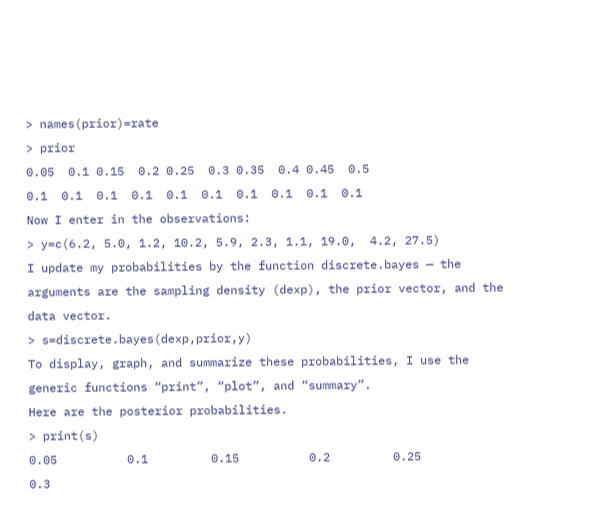> names(prior)=rate
> prior
0.05  0.1 0.15  0.2 0.25  0.3 0.35  0.4 0.45  0.5
0.1  0.1  0.1  0.1  0.1  0.1  0.1  0.1  0.1  0.1
Now I enter in the observations:
> y=c(6.2, 5.0, 1.2, 10.2, 5.9, 2.3, 1.1, 19.0,  4.2, 27.5)
I update my probabilities by the function discrete.bayes — the arguments are the sampling density (dexp), the prior vector, and the data vector.
> s=discrete.bayes(dexp,prior,y)
To display, graph, and summarize these probabilities, I use the generic functions “print”, “plot”, and “summary”.
Here are the posterior probabilities.
> print(s)
0.05          0.1         0.15          0.2         0.25          0.3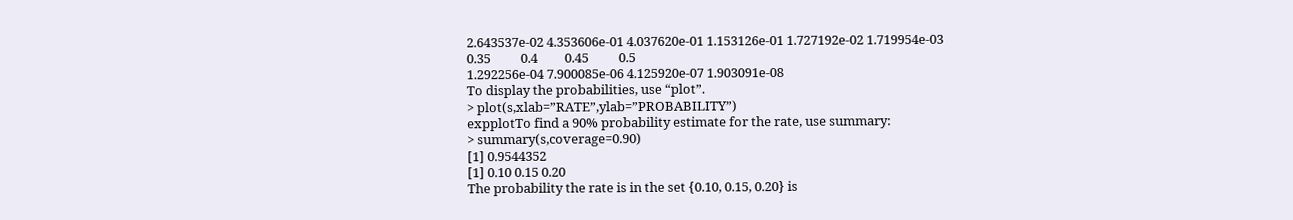2.643537e-02 4.353606e-01 4.037620e-01 1.153126e-01 1.727192e-02 1.719954e-03
0.35          0.4         0.45          0.5
1.292256e-04 7.900085e-06 4.125920e-07 1.903091e-08
To display the probabilities, use “plot”.
> plot(s,xlab=”RATE”,ylab=”PROBABILITY”)
expplotTo find a 90% probability estimate for the rate, use summary:
> summary(s,coverage=0.90)
[1] 0.9544352
[1] 0.10 0.15 0.20
The probability the rate is in the set {0.10, 0.15, 0.20} is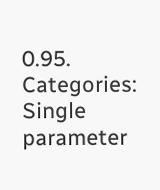0.95.
Categories: Single parameter